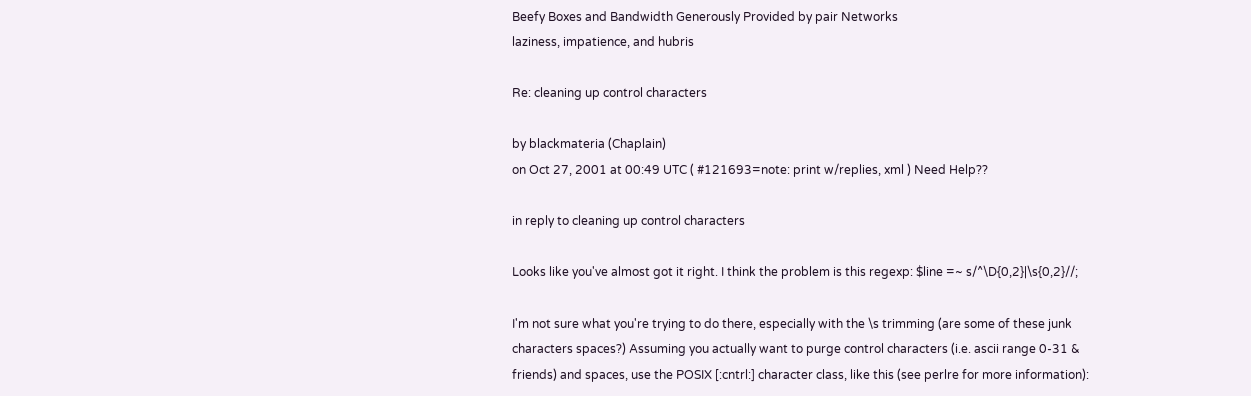Beefy Boxes and Bandwidth Generously Provided by pair Networks
laziness, impatience, and hubris

Re: cleaning up control characters

by blackmateria (Chaplain)
on Oct 27, 2001 at 00:49 UTC ( #121693=note: print w/replies, xml ) Need Help??

in reply to cleaning up control characters

Looks like you've almost got it right. I think the problem is this regexp: $line =~ s/^\D{0,2}|\s{0,2}//;

I'm not sure what you're trying to do there, especially with the \s trimming (are some of these junk characters spaces?) Assuming you actually want to purge control characters (i.e. ascii range 0-31 & friends) and spaces, use the POSIX [:cntrl:] character class, like this (see perlre for more information):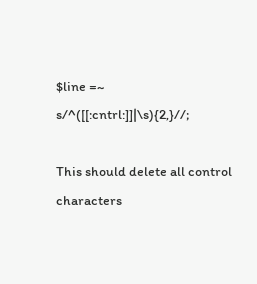$line =~ s/^([[:cntrl:]]|\s){2,}//;

This should delete all control characters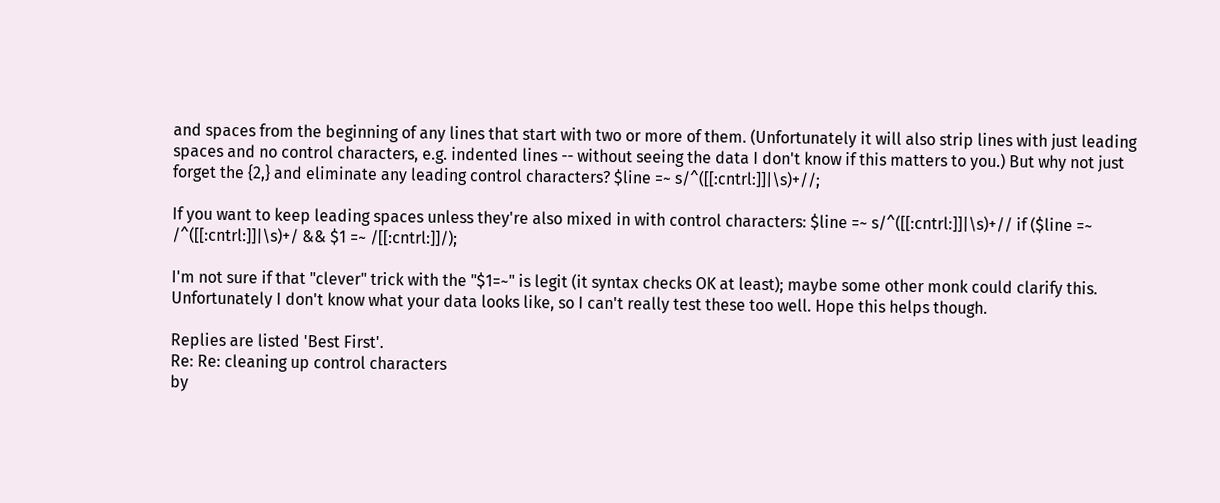and spaces from the beginning of any lines that start with two or more of them. (Unfortunately it will also strip lines with just leading spaces and no control characters, e.g. indented lines -- without seeing the data I don't know if this matters to you.) But why not just forget the {2,} and eliminate any leading control characters? $line =~ s/^([[:cntrl:]]|\s)+//;

If you want to keep leading spaces unless they're also mixed in with control characters: $line =~ s/^([[:cntrl:]]|\s)+// if ($line =~ /^([[:cntrl:]]|\s)+/ && $1 =~ /[[:cntrl:]]/);

I'm not sure if that "clever" trick with the "$1=~" is legit (it syntax checks OK at least); maybe some other monk could clarify this. Unfortunately I don't know what your data looks like, so I can't really test these too well. Hope this helps though.

Replies are listed 'Best First'.
Re: Re: cleaning up control characters
by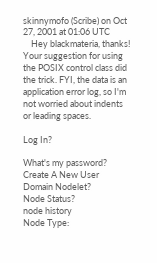skinnymofo (Scribe) on Oct 27, 2001 at 01:06 UTC
    Hey blackmateria, thanks! Your suggestion for using the POSIX control class did the trick. FYI, the data is an application error log, so I'm not worried about indents or leading spaces.

Log In?

What's my password?
Create A New User
Domain Nodelet?
Node Status?
node history
Node Type: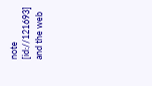note [id://121693]
and the web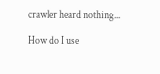crawler heard nothing...

How do I use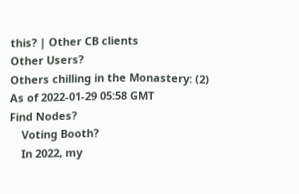this? | Other CB clients
Other Users?
Others chilling in the Monastery: (2)
As of 2022-01-29 05:58 GMT
Find Nodes?
    Voting Booth?
    In 2022, my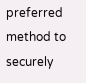preferred method to securely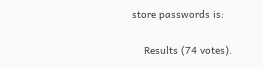store passwords is:

    Results (74 votes).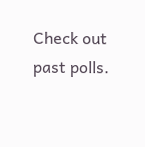Check out past polls.